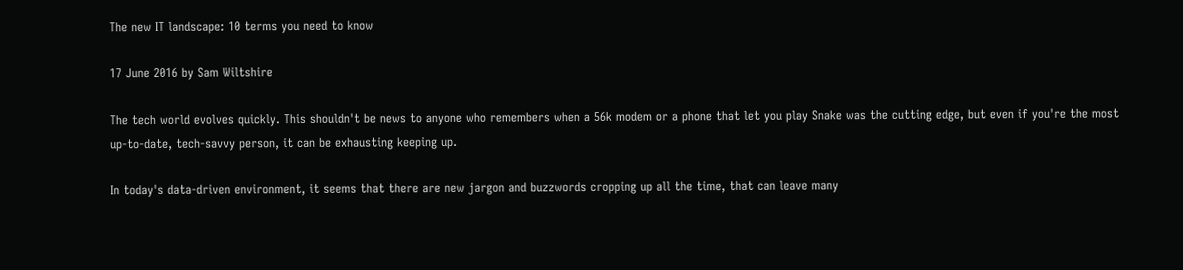The new IT landscape: 10 terms you need to know

17 June 2016 by Sam Wiltshire

The tech world evolves quickly. This shouldn't be news to anyone who remembers when a 56k modem or a phone that let you play Snake was the cutting edge, but even if you're the most up-to-date, tech-savvy person, it can be exhausting keeping up.

In today's data-driven environment, it seems that there are new jargon and buzzwords cropping up all the time, that can leave many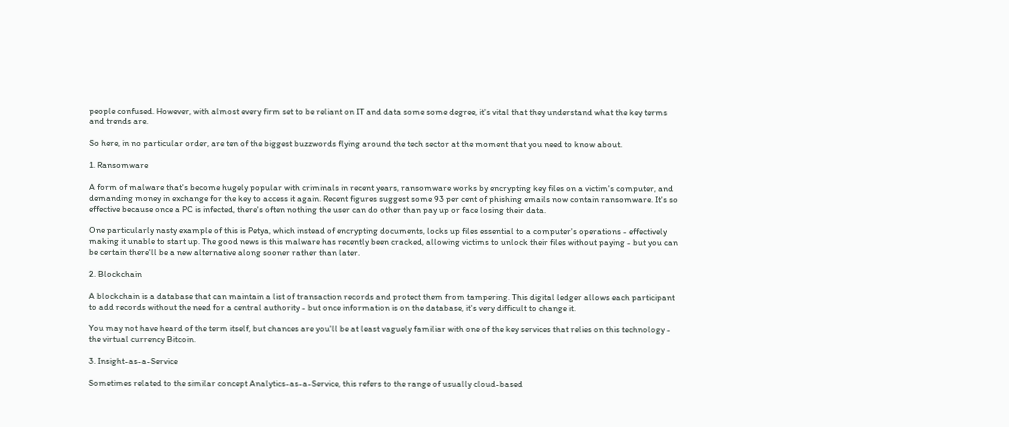people confused. However, with almost every firm set to be reliant on IT and data some some degree, it's vital that they understand what the key terms and trends are.

So here, in no particular order, are ten of the biggest buzzwords flying around the tech sector at the moment that you need to know about.

1. Ransomware

A form of malware that's become hugely popular with criminals in recent years, ransomware works by encrypting key files on a victim's computer, and demanding money in exchange for the key to access it again. Recent figures suggest some 93 per cent of phishing emails now contain ransomware. It's so effective because once a PC is infected, there's often nothing the user can do other than pay up or face losing their data.

One particularly nasty example of this is Petya, which instead of encrypting documents, locks up files essential to a computer's operations - effectively making it unable to start up. The good news is this malware has recently been cracked, allowing victims to unlock their files without paying - but you can be certain there'll be a new alternative along sooner rather than later.

2. Blockchain

A blockchain is a database that can maintain a list of transaction records and protect them from tampering. This digital ledger allows each participant to add records without the need for a central authority - but once information is on the database, it's very difficult to change it.

You may not have heard of the term itself, but chances are you'll be at least vaguely familiar with one of the key services that relies on this technology - the virtual currency Bitcoin.

3. Insight-as-a-Service

Sometimes related to the similar concept Analytics-as-a-Service, this refers to the range of usually cloud-based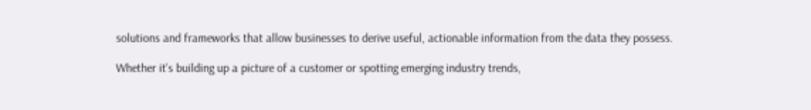solutions and frameworks that allow businesses to derive useful, actionable information from the data they possess.

Whether it's building up a picture of a customer or spotting emerging industry trends,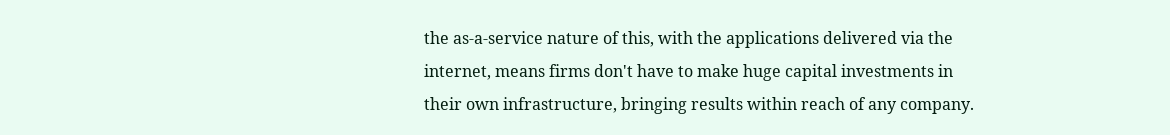the as-a-service nature of this, with the applications delivered via the internet, means firms don't have to make huge capital investments in their own infrastructure, bringing results within reach of any company.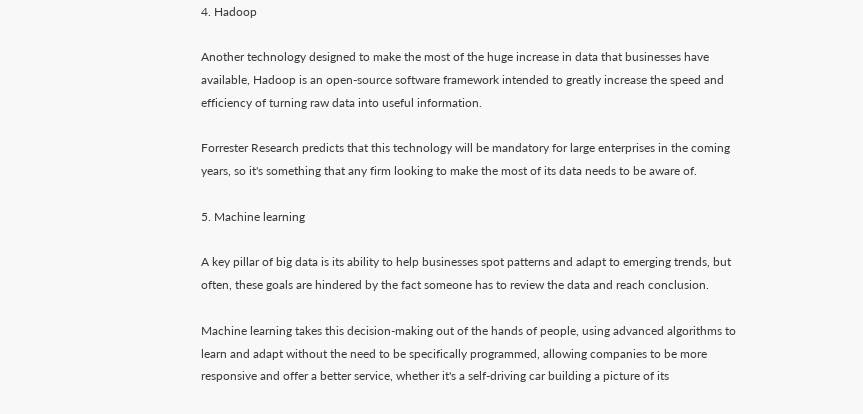4. Hadoop

Another technology designed to make the most of the huge increase in data that businesses have available, Hadoop is an open-source software framework intended to greatly increase the speed and efficiency of turning raw data into useful information.

Forrester Research predicts that this technology will be mandatory for large enterprises in the coming years, so it's something that any firm looking to make the most of its data needs to be aware of.

5. Machine learning

A key pillar of big data is its ability to help businesses spot patterns and adapt to emerging trends, but often, these goals are hindered by the fact someone has to review the data and reach conclusion.

Machine learning takes this decision-making out of the hands of people, using advanced algorithms to learn and adapt without the need to be specifically programmed, allowing companies to be more responsive and offer a better service, whether it's a self-driving car building a picture of its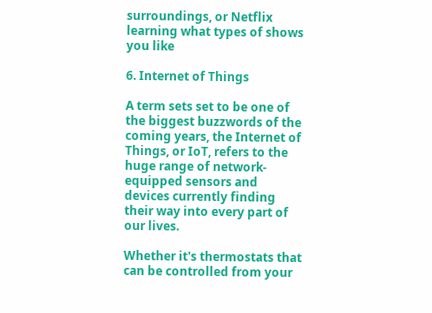surroundings, or Netflix learning what types of shows you like

6. Internet of Things

A term sets set to be one of the biggest buzzwords of the coming years, the Internet of Things, or IoT, refers to the huge range of network-equipped sensors and devices currently finding their way into every part of our lives.

Whether it's thermostats that can be controlled from your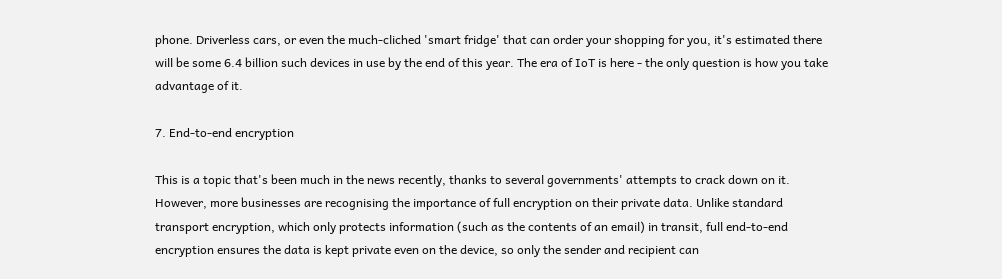phone. Driverless cars, or even the much-cliched 'smart fridge' that can order your shopping for you, it's estimated there will be some 6.4 billion such devices in use by the end of this year. The era of IoT is here - the only question is how you take advantage of it.

7. End-to-end encryption

This is a topic that's been much in the news recently, thanks to several governments' attempts to crack down on it. However, more businesses are recognising the importance of full encryption on their private data. Unlike standard transport encryption, which only protects information (such as the contents of an email) in transit, full end-to-end encryption ensures the data is kept private even on the device, so only the sender and recipient can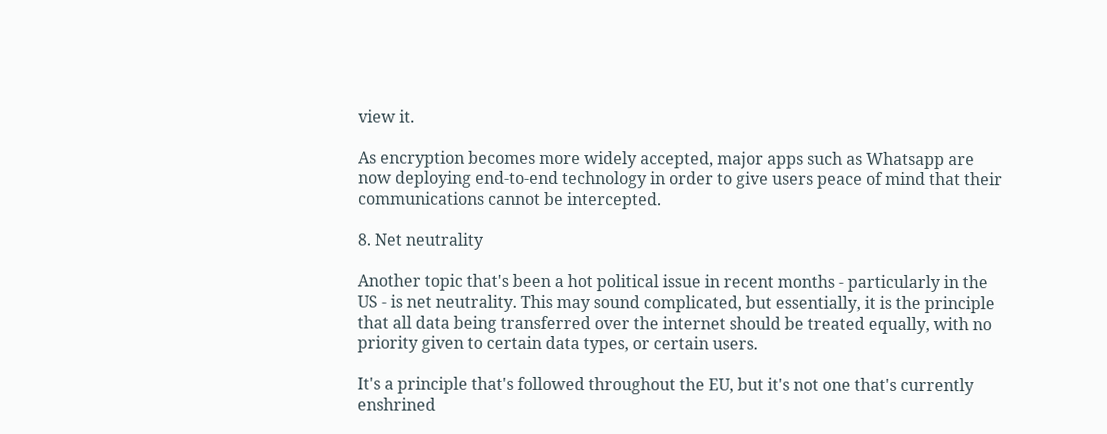view it.

As encryption becomes more widely accepted, major apps such as Whatsapp are now deploying end-to-end technology in order to give users peace of mind that their communications cannot be intercepted.

8. Net neutrality

Another topic that's been a hot political issue in recent months - particularly in the US - is net neutrality. This may sound complicated, but essentially, it is the principle that all data being transferred over the internet should be treated equally, with no priority given to certain data types, or certain users.

It's a principle that's followed throughout the EU, but it's not one that's currently enshrined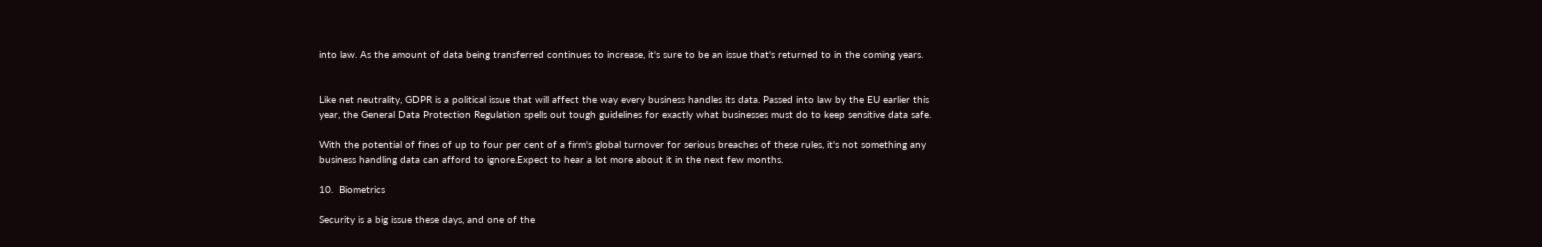into law. As the amount of data being transferred continues to increase, it's sure to be an issue that's returned to in the coming years.


Like net neutrality, GDPR is a political issue that will affect the way every business handles its data. Passed into law by the EU earlier this year, the General Data Protection Regulation spells out tough guidelines for exactly what businesses must do to keep sensitive data safe.

With the potential of fines of up to four per cent of a firm's global turnover for serious breaches of these rules, it's not something any business handling data can afford to ignore.Expect to hear a lot more about it in the next few months.

10.  Biometrics

Security is a big issue these days, and one of the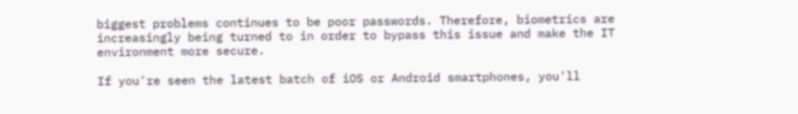biggest problems continues to be poor passwords. Therefore, biometrics are increasingly being turned to in order to bypass this issue and make the IT environment more secure.

If you're seen the latest batch of iOS or Android smartphones, you'll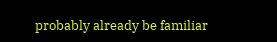probably already be familiar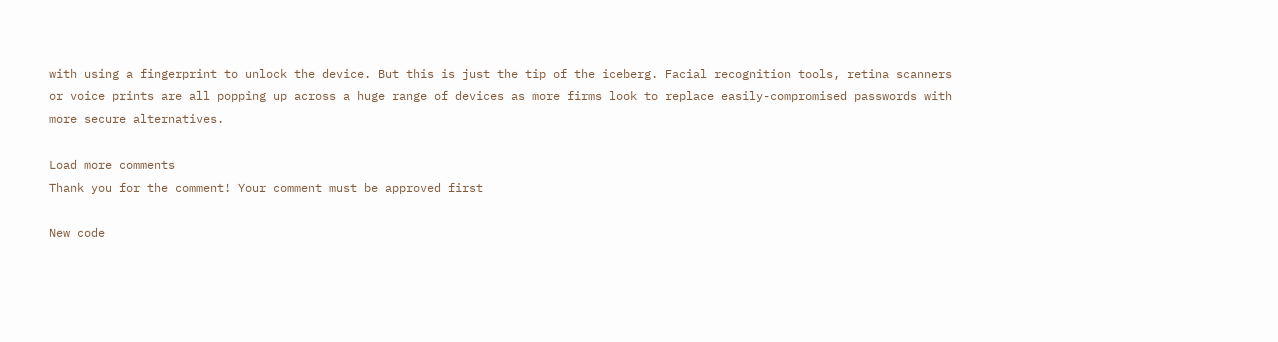with using a fingerprint to unlock the device. But this is just the tip of the iceberg. Facial recognition tools, retina scanners or voice prints are all popping up across a huge range of devices as more firms look to replace easily-compromised passwords with more secure alternatives.

Load more comments
Thank you for the comment! Your comment must be approved first

New code